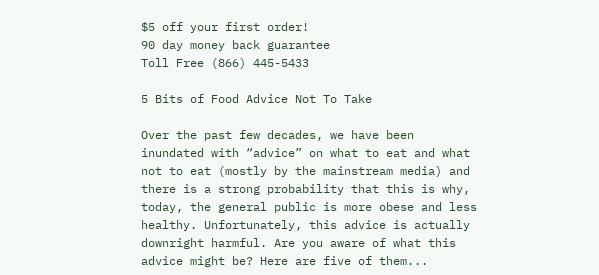$5 off your first order!
90 day money back guarantee
Toll Free (866) 445-5433

5 Bits of Food Advice Not To Take

Over the past few decades, we have been inundated with “advice” on what to eat and what not to eat (mostly by the mainstream media) and there is a strong probability that this is why, today, the general public is more obese and less healthy. Unfortunately, this advice is actually downright harmful. Are you aware of what this advice might be? Here are five of them...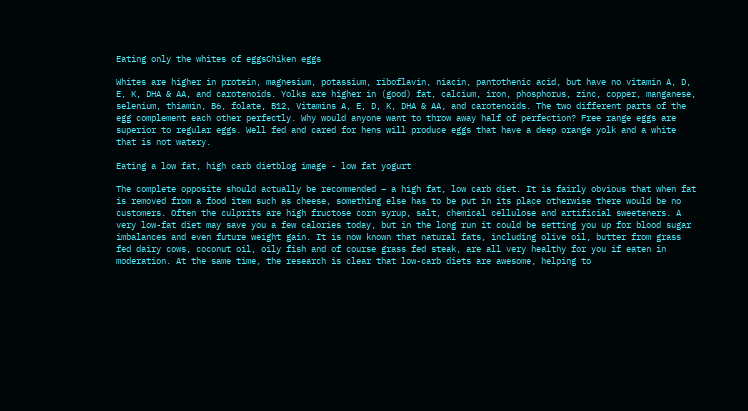Eating only the whites of eggsChiken eggs

Whites are higher in protein, magnesium, potassium, riboflavin, niacin, pantothenic acid, but have no vitamin A, D, E, K, DHA & AA, and carotenoids. Yolks are higher in (good) fat, calcium, iron, phosphorus, zinc, copper, manganese, selenium, thiamin, B6, folate, B12, Vitamins A, E, D, K, DHA & AA, and carotenoids. The two different parts of the egg complement each other perfectly. Why would anyone want to throw away half of perfection? Free range eggs are superior to regular eggs. Well fed and cared for hens will produce eggs that have a deep orange yolk and a white that is not watery.

Eating a low fat, high carb dietblog image - low fat yogurt

The complete opposite should actually be recommended – a high fat, low carb diet. It is fairly obvious that when fat is removed from a food item such as cheese, something else has to be put in its place otherwise there would be no customers. Often the culprits are high fructose corn syrup, salt, chemical cellulose and artificial sweeteners. A very low-fat diet may save you a few calories today, but in the long run it could be setting you up for blood sugar imbalances and even future weight gain. It is now known that natural fats, including olive oil, butter from grass fed dairy cows, coconut oil, oily fish and of course grass fed steak, are all very healthy for you if eaten in moderation. At the same time, the research is clear that low-carb diets are awesome, helping to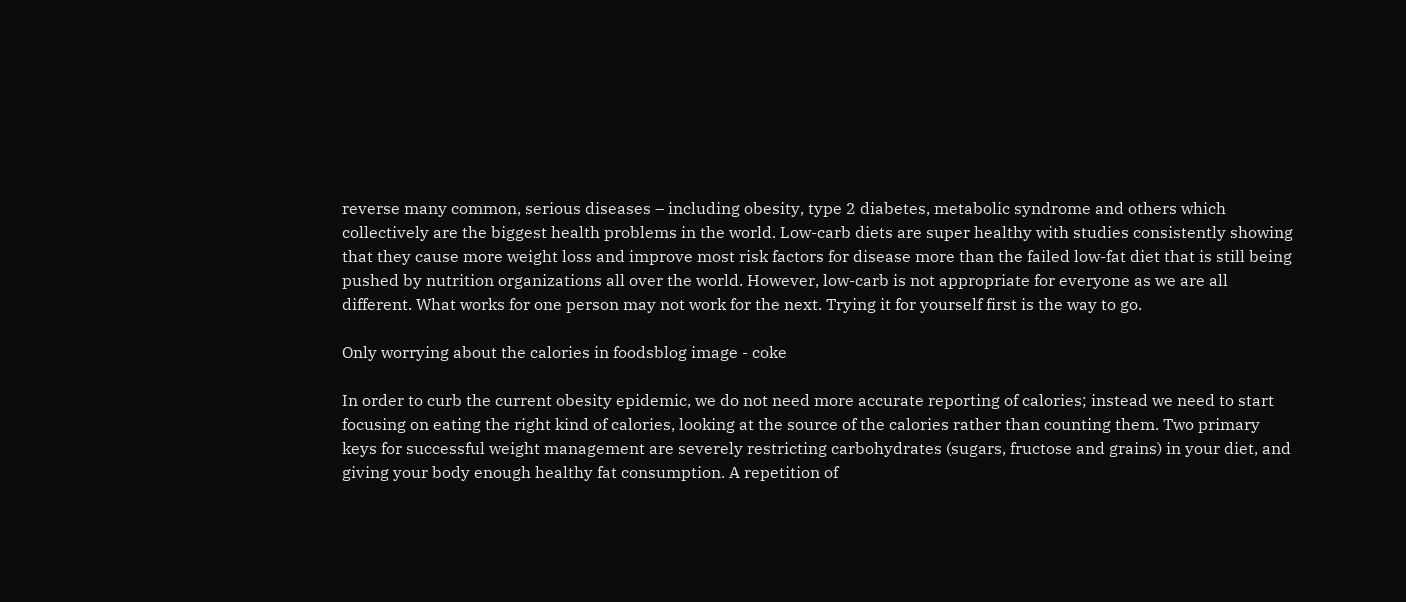reverse many common, serious diseases – including obesity, type 2 diabetes, metabolic syndrome and others which collectively are the biggest health problems in the world. Low-carb diets are super healthy with studies consistently showing that they cause more weight loss and improve most risk factors for disease more than the failed low-fat diet that is still being pushed by nutrition organizations all over the world. However, low-carb is not appropriate for everyone as we are all different. What works for one person may not work for the next. Trying it for yourself first is the way to go.

Only worrying about the calories in foodsblog image - coke

In order to curb the current obesity epidemic, we do not need more accurate reporting of calories; instead we need to start focusing on eating the right kind of calories, looking at the source of the calories rather than counting them. Two primary keys for successful weight management are severely restricting carbohydrates (sugars, fructose and grains) in your diet, and giving your body enough healthy fat consumption. A repetition of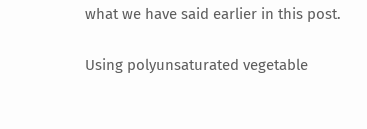what we have said earlier in this post.

Using polyunsaturated vegetable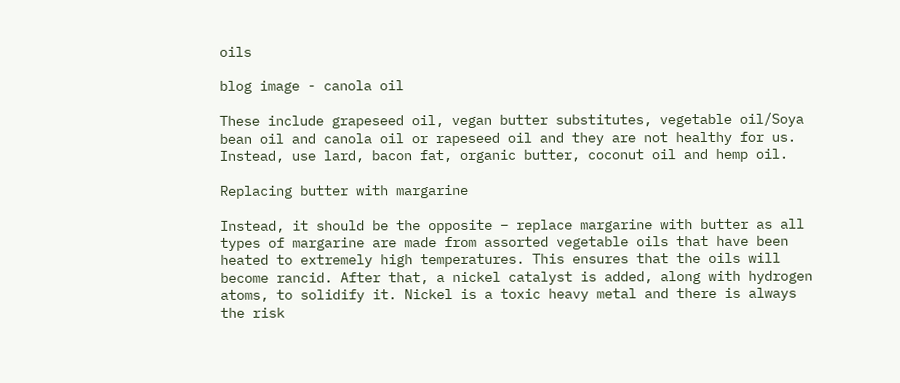oils

blog image - canola oil

These include grapeseed oil, vegan butter substitutes, vegetable oil/Soya bean oil and canola oil or rapeseed oil and they are not healthy for us. Instead, use lard, bacon fat, organic butter, coconut oil and hemp oil.

Replacing butter with margarine

Instead, it should be the opposite – replace margarine with butter as all types of margarine are made from assorted vegetable oils that have been heated to extremely high temperatures. This ensures that the oils will become rancid. After that, a nickel catalyst is added, along with hydrogen atoms, to solidify it. Nickel is a toxic heavy metal and there is always the risk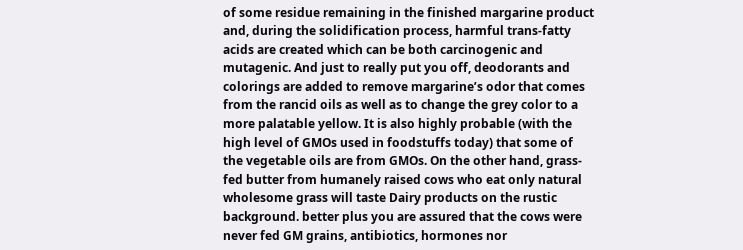of some residue remaining in the finished margarine product and, during the solidification process, harmful trans-fatty acids are created which can be both carcinogenic and mutagenic. And just to really put you off, deodorants and colorings are added to remove margarine’s odor that comes from the rancid oils as well as to change the grey color to a more palatable yellow. It is also highly probable (with the high level of GMOs used in foodstuffs today) that some of the vegetable oils are from GMOs. On the other hand, grass-fed butter from humanely raised cows who eat only natural wholesome grass will taste Dairy products on the rustic background. better plus you are assured that the cows were never fed GM grains, antibiotics, hormones nor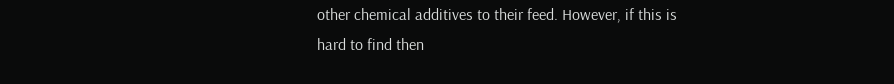other chemical additives to their feed. However, if this is hard to find then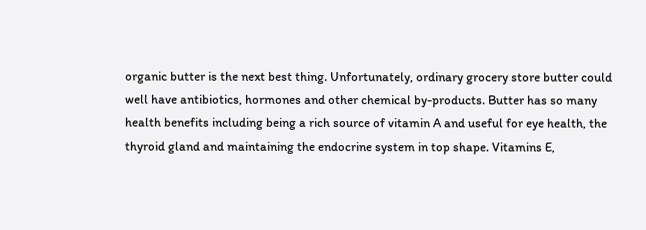organic butter is the next best thing. Unfortunately, ordinary grocery store butter could well have antibiotics, hormones and other chemical by-products. Butter has so many health benefits including being a rich source of vitamin A and useful for eye health, the thyroid gland and maintaining the endocrine system in top shape. Vitamins E,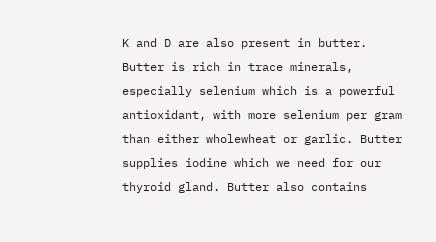K and D are also present in butter. Butter is rich in trace minerals, especially selenium which is a powerful antioxidant, with more selenium per gram than either wholewheat or garlic. Butter supplies iodine which we need for our thyroid gland. Butter also contains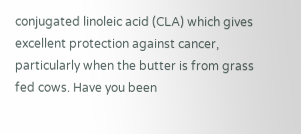conjugated linoleic acid (CLA) which gives excellent protection against cancer, particularly when the butter is from grass fed cows. Have you been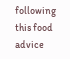following this food advice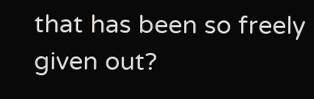that has been so freely given out?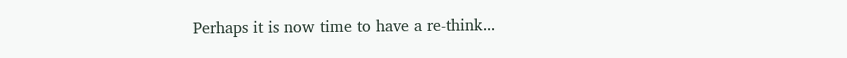Perhaps it is now time to have a re-think...